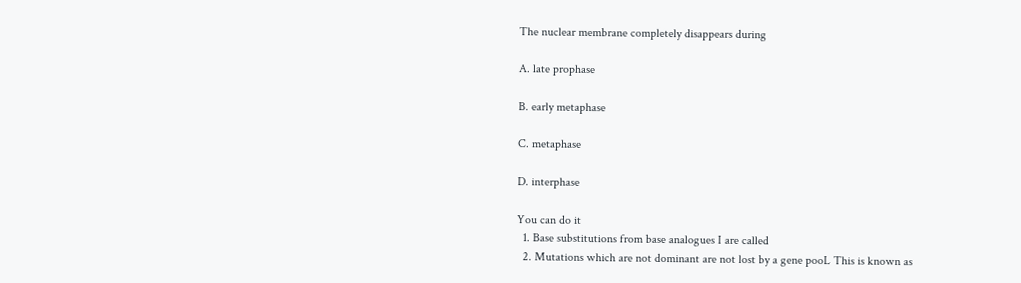The nuclear membrane completely disappears during

A. late prophase

B. early metaphase

C. metaphase

D. interphase

You can do it
  1. Base substitutions from base analogues I are called
  2. Mutations which are not dominant are not lost by a gene pooL This is known as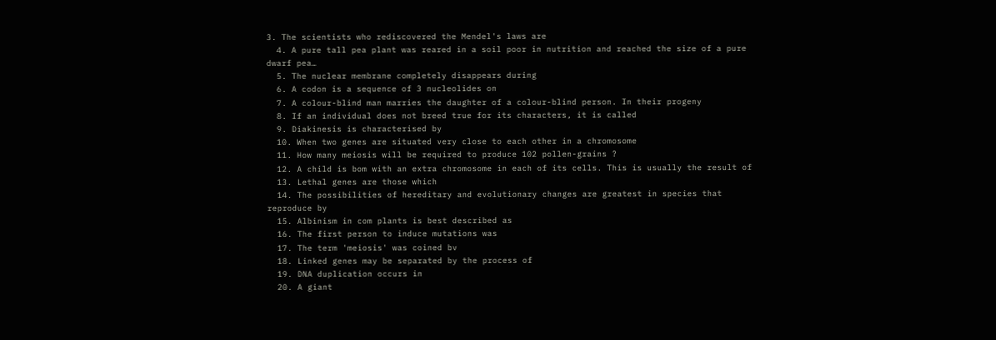3. The scientists who rediscovered the Mendel's laws are
  4. A pure tall pea plant was reared in a soil poor in nutrition and reached the size of a pure dwarf pea…
  5. The nuclear membrane completely disappears during
  6. A codon is a sequence of 3 nucleolides on
  7. A colour-blind man marries the daughter of a colour-blind person. In their progeny
  8. If an individual does not breed true for its characters, it is called
  9. Diakinesis is characterised by
  10. When two genes are situated very close to each other in a chromosome
  11. How many meiosis will be required to produce 102 pollen-grains ?
  12. A child is bom with an extra chromosome in each of its cells. This is usually the result of
  13. Lethal genes are those which
  14. The possibilities of hereditary and evolutionary changes are greatest in species that reproduce by
  15. Albinism in com plants is best described as
  16. The first person to induce mutations was
  17. The term 'meiosis' was coined bv
  18. Linked genes may be separated by the process of
  19. DNA duplication occurs in
  20. A giant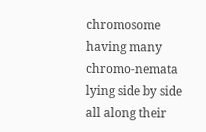chromosome having many chromo-nemata lying side by side all along their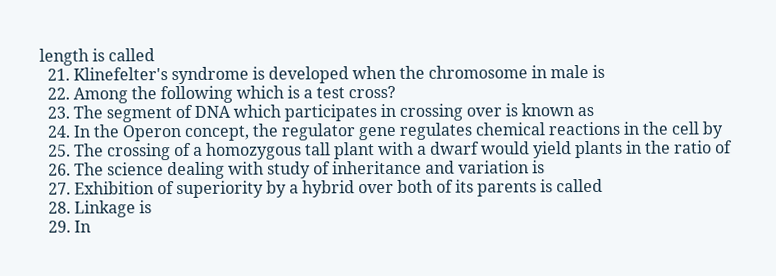length is called
  21. Klinefelter's syndrome is developed when the chromosome in male is
  22. Among the following which is a test cross?
  23. The segment of DNA which participates in crossing over is known as
  24. In the Operon concept, the regulator gene regulates chemical reactions in the cell by
  25. The crossing of a homozygous tall plant with a dwarf would yield plants in the ratio of
  26. The science dealing with study of inheritance and variation is
  27. Exhibition of superiority by a hybrid over both of its parents is called
  28. Linkage is
  29. In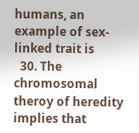humans, an example of sex-linked trait is
  30. The chromosomal theroy of heredity implies that